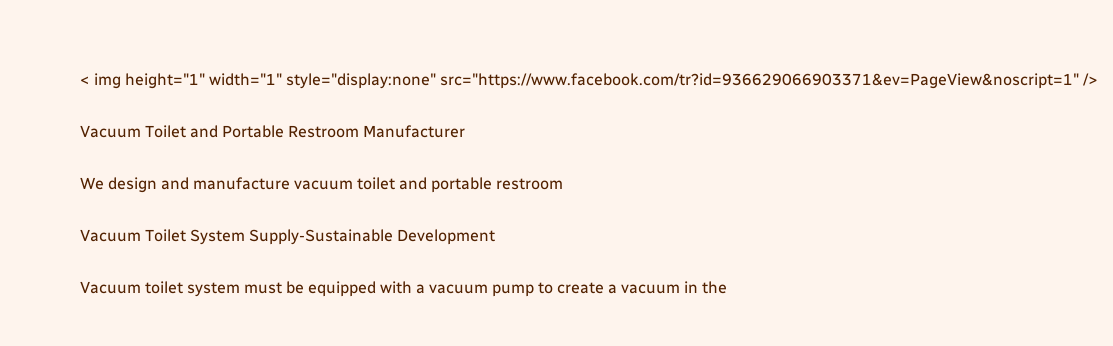< img height="1" width="1" style="display:none" src="https://www.facebook.com/tr?id=936629066903371&ev=PageView&noscript=1" />

Vacuum Toilet and Portable Restroom Manufacturer

We design and manufacture vacuum toilet and portable restroom

Vacuum Toilet System Supply-Sustainable Development

Vacuum toilet system must be equipped with a vacuum pump to create a vacuum in the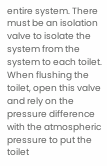entire system. There must be an isolation valve to isolate the system from the system to each toilet. When flushing the toilet, open this valve and rely on the pressure difference with the atmospheric pressure to put the toilet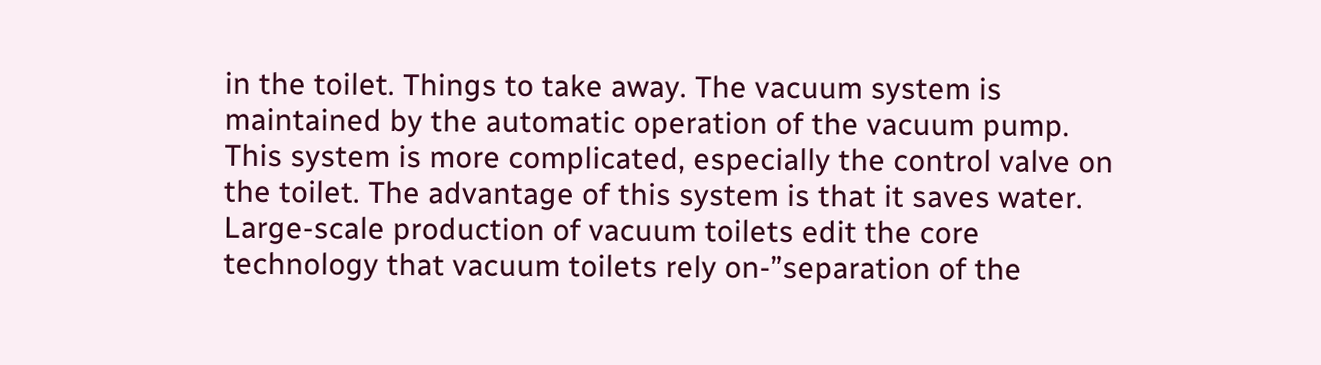in the toilet. Things to take away. The vacuum system is maintained by the automatic operation of the vacuum pump. This system is more complicated, especially the control valve on the toilet. The advantage of this system is that it saves water. Large-scale production of vacuum toilets edit the core technology that vacuum toilets rely on-”separation of the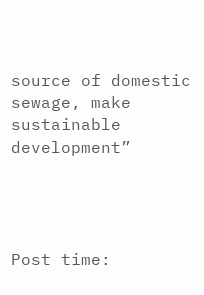source of domestic sewage, make sustainable development”




Post time: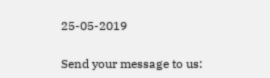25-05-2019

Send your message to us: